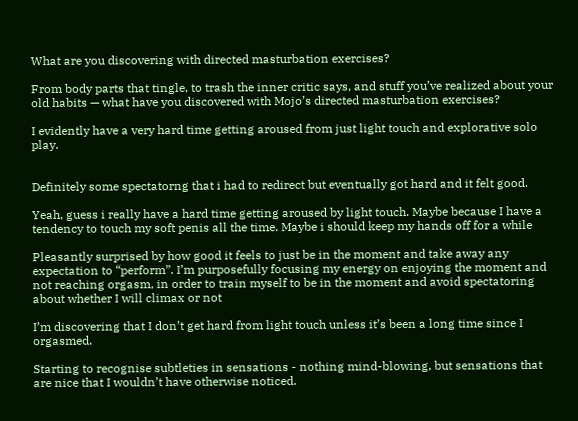What are you discovering with directed masturbation exercises?

From body parts that tingle, to trash the inner critic says, and stuff you’ve realized about your old habits — what have you discovered with Mojo’s directed masturbation exercises?

I evidently have a very hard time getting aroused from just light touch and explorative solo play.


Definitely some spectatorng that i had to redirect but eventually got hard and it felt good.

Yeah, guess i really have a hard time getting aroused by light touch. Maybe because I have a tendency to touch my soft penis all the time. Maybe i should keep my hands off for a while

Pleasantly surprised by how good it feels to just be in the moment and take away any expectation to “perform”. I’m purposefully focusing my energy on enjoying the moment and not reaching orgasm, in order to train myself to be in the moment and avoid spectatoring about whether I will climax or not

I’m discovering that I don’t get hard from light touch unless it’s been a long time since I orgasmed.

Starting to recognise subtleties in sensations - nothing mind-blowing, but sensations that are nice that I wouldn’t have otherwise noticed.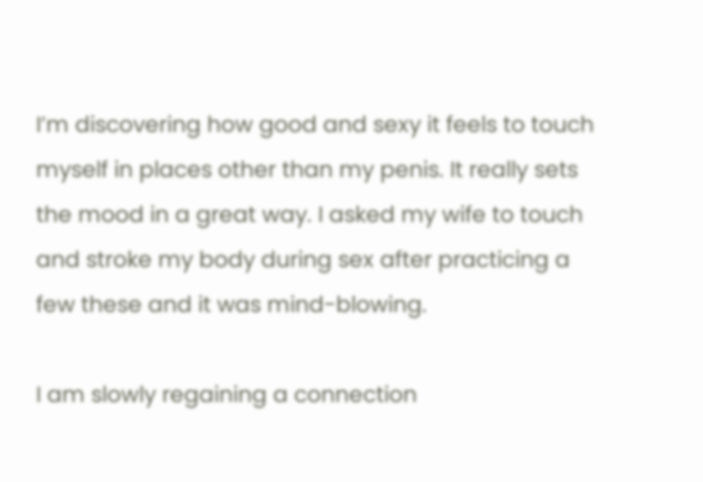I’m discovering how good and sexy it feels to touch myself in places other than my penis. It really sets the mood in a great way. I asked my wife to touch and stroke my body during sex after practicing a few these and it was mind-blowing.

I am slowly regaining a connection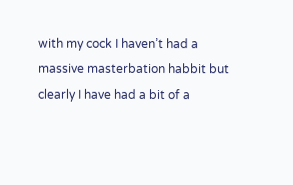with my cock I haven’t had a massive masterbation habbit but clearly I have had a bit of a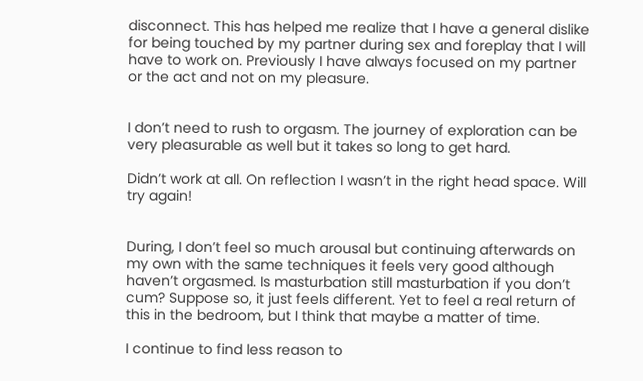disconnect. This has helped me realize that I have a general dislike for being touched by my partner during sex and foreplay that I will have to work on. Previously I have always focused on my partner or the act and not on my pleasure.


I don’t need to rush to orgasm. The journey of exploration can be very pleasurable as well but it takes so long to get hard.

Didn’t work at all. On reflection I wasn’t in the right head space. Will try again!


During, I don’t feel so much arousal but continuing afterwards on my own with the same techniques it feels very good although haven’t orgasmed. Is masturbation still masturbation if you don’t cum? Suppose so, it just feels different. Yet to feel a real return of this in the bedroom, but I think that maybe a matter of time.

I continue to find less reason to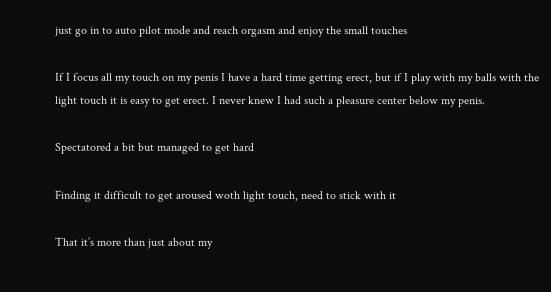just go in to auto pilot mode and reach orgasm and enjoy the small touches

If I focus all my touch on my penis I have a hard time getting erect, but if I play with my balls with the light touch it is easy to get erect. I never knew I had such a pleasure center below my penis.

Spectatored a bit but managed to get hard

Finding it difficult to get aroused woth light touch, need to stick with it

That it’s more than just about my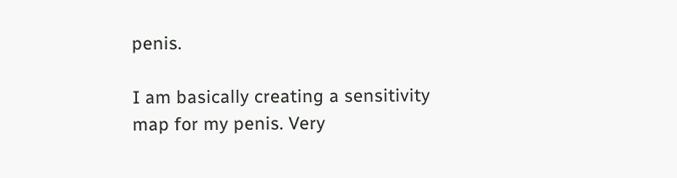penis.

I am basically creating a sensitivity map for my penis. Very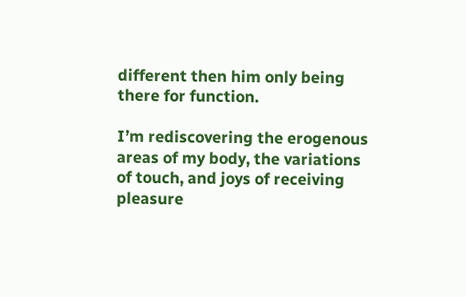different then him only being there for function.

I’m rediscovering the erogenous areas of my body, the variations of touch, and joys of receiving pleasure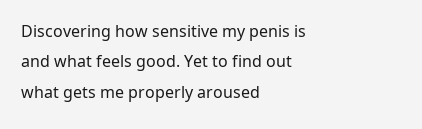Discovering how sensitive my penis is and what feels good. Yet to find out what gets me properly aroused